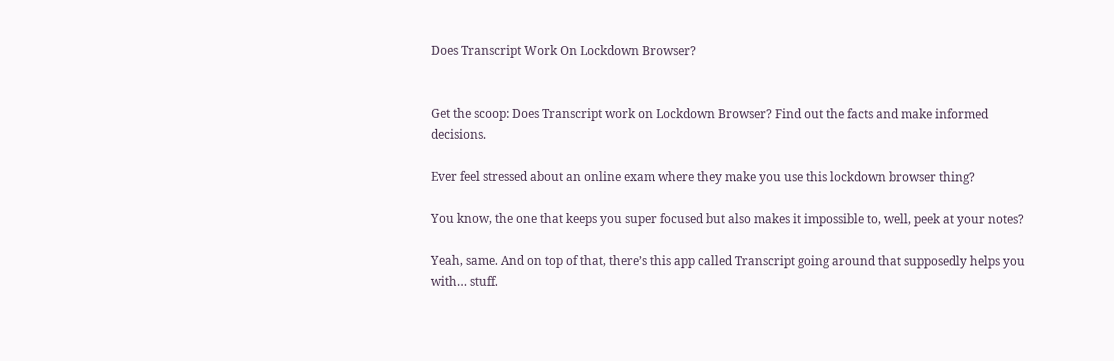Does Transcript Work On Lockdown Browser?


Get the scoop: Does Transcript work on Lockdown Browser? Find out the facts and make informed decisions.

Ever feel stressed about an online exam where they make you use this lockdown browser thing?

You know, the one that keeps you super focused but also makes it impossible to, well, peek at your notes?

Yeah, same. And on top of that, there’s this app called Transcript going around that supposedly helps you with… stuff.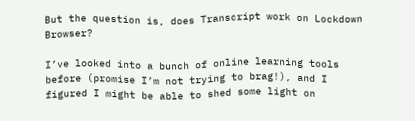But the question is, does Transcript work on Lockdown Browser?

I’ve looked into a bunch of online learning tools before (promise I’m not trying to brag!), and I figured I might be able to shed some light on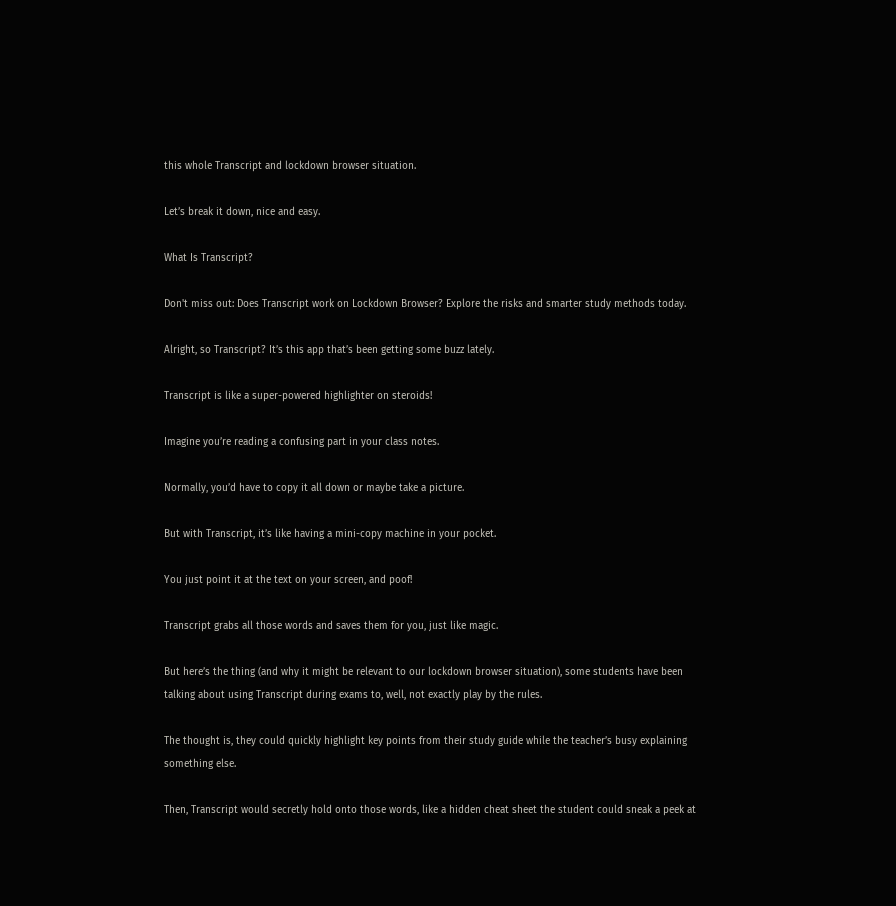this whole Transcript and lockdown browser situation.

Let’s break it down, nice and easy.

What Is Transcript?

Don't miss out: Does Transcript work on Lockdown Browser? Explore the risks and smarter study methods today.

Alright, so Transcript? It’s this app that’s been getting some buzz lately.

Transcript is like a super-powered highlighter on steroids!

Imagine you’re reading a confusing part in your class notes.

Normally, you’d have to copy it all down or maybe take a picture.

But with Transcript, it’s like having a mini-copy machine in your pocket.

You just point it at the text on your screen, and poof!

Transcript grabs all those words and saves them for you, just like magic.

But here’s the thing (and why it might be relevant to our lockdown browser situation), some students have been talking about using Transcript during exams to, well, not exactly play by the rules.

The thought is, they could quickly highlight key points from their study guide while the teacher’s busy explaining something else.

Then, Transcript would secretly hold onto those words, like a hidden cheat sheet the student could sneak a peek at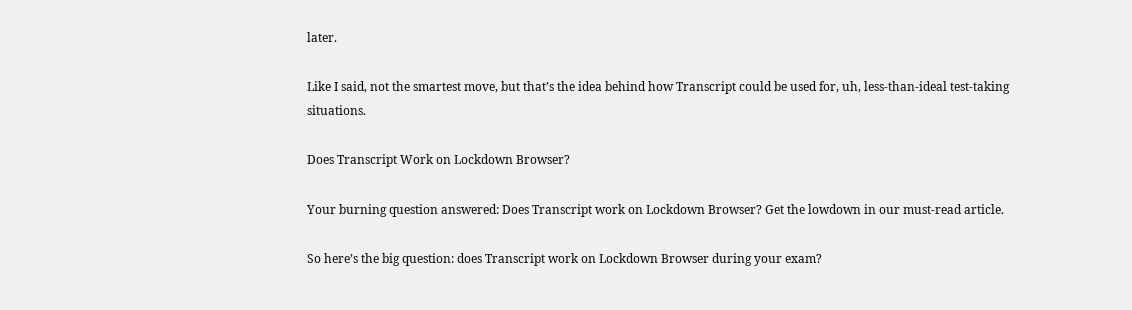later.

Like I said, not the smartest move, but that’s the idea behind how Transcript could be used for, uh, less-than-ideal test-taking situations.

Does Transcript Work on Lockdown Browser?

Your burning question answered: Does Transcript work on Lockdown Browser? Get the lowdown in our must-read article.

So here’s the big question: does Transcript work on Lockdown Browser during your exam?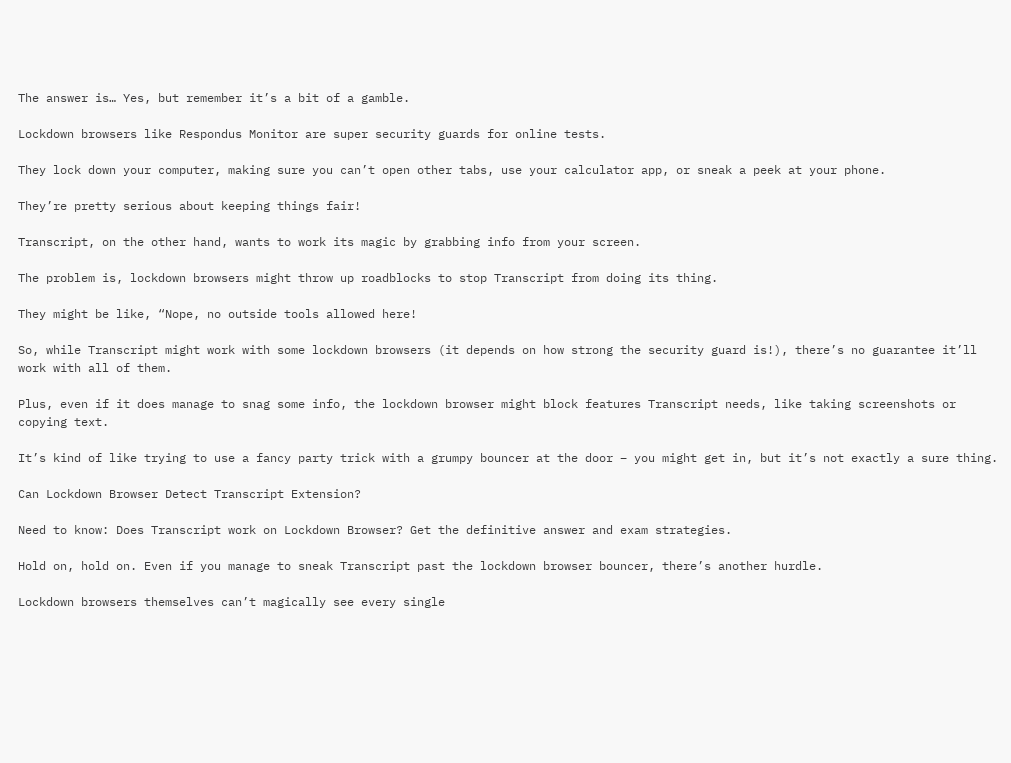The answer is… Yes, but remember it’s a bit of a gamble.

Lockdown browsers like Respondus Monitor are super security guards for online tests.

They lock down your computer, making sure you can’t open other tabs, use your calculator app, or sneak a peek at your phone.

They’re pretty serious about keeping things fair!

Transcript, on the other hand, wants to work its magic by grabbing info from your screen.

The problem is, lockdown browsers might throw up roadblocks to stop Transcript from doing its thing.

They might be like, “Nope, no outside tools allowed here!

So, while Transcript might work with some lockdown browsers (it depends on how strong the security guard is!), there’s no guarantee it’ll work with all of them.

Plus, even if it does manage to snag some info, the lockdown browser might block features Transcript needs, like taking screenshots or copying text.

It’s kind of like trying to use a fancy party trick with a grumpy bouncer at the door – you might get in, but it’s not exactly a sure thing.

Can Lockdown Browser Detect Transcript Extension?

Need to know: Does Transcript work on Lockdown Browser? Get the definitive answer and exam strategies.

Hold on, hold on. Even if you manage to sneak Transcript past the lockdown browser bouncer, there’s another hurdle.

Lockdown browsers themselves can’t magically see every single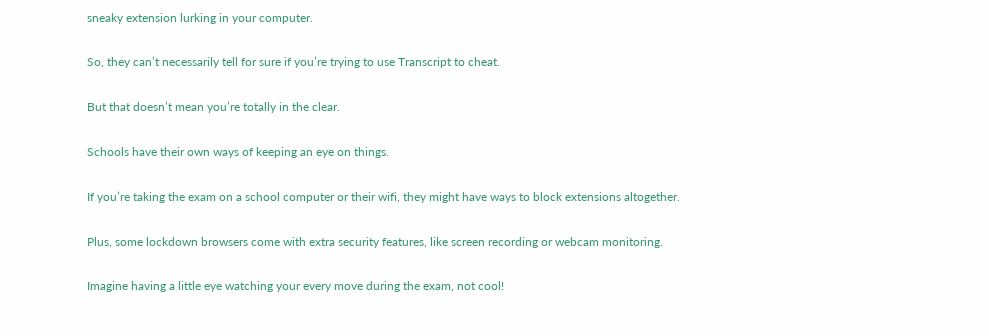sneaky extension lurking in your computer.

So, they can’t necessarily tell for sure if you’re trying to use Transcript to cheat.

But that doesn’t mean you’re totally in the clear.

Schools have their own ways of keeping an eye on things.

If you’re taking the exam on a school computer or their wifi, they might have ways to block extensions altogether.

Plus, some lockdown browsers come with extra security features, like screen recording or webcam monitoring.

Imagine having a little eye watching your every move during the exam, not cool!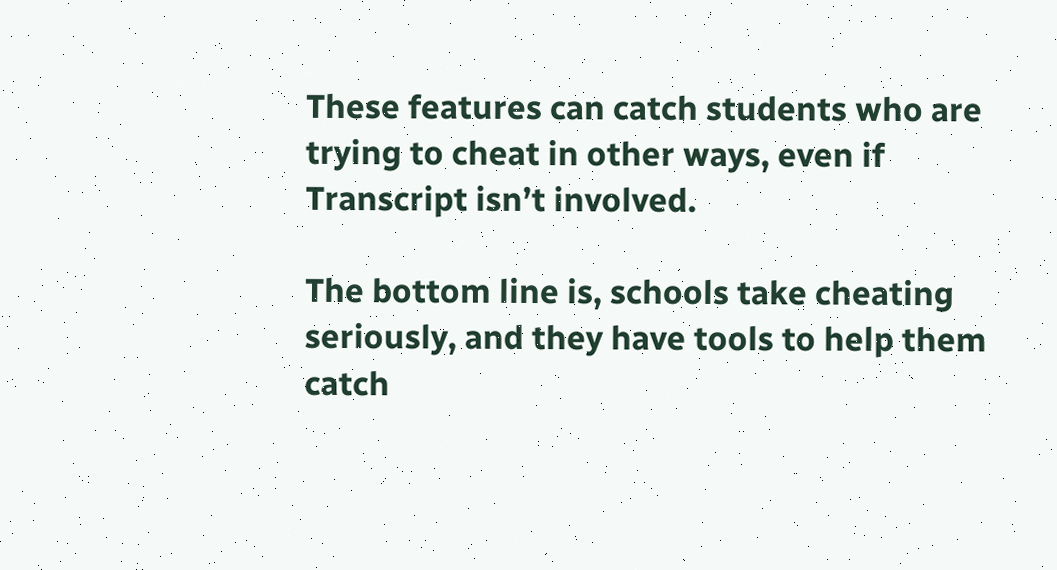These features can catch students who are trying to cheat in other ways, even if Transcript isn’t involved.

The bottom line is, schools take cheating seriously, and they have tools to help them catch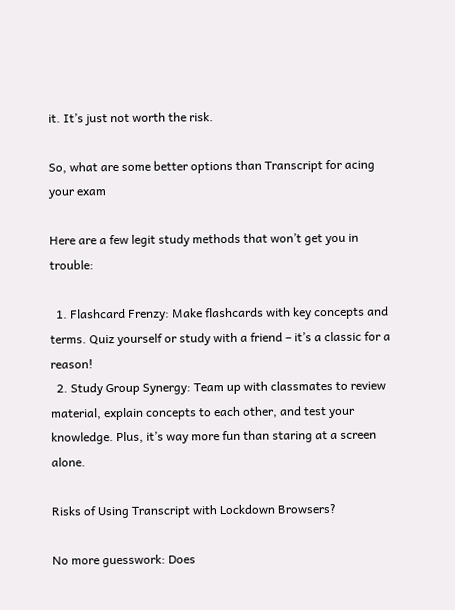it. It’s just not worth the risk.

So, what are some better options than Transcript for acing your exam

Here are a few legit study methods that won’t get you in trouble:

  1. Flashcard Frenzy: Make flashcards with key concepts and terms. Quiz yourself or study with a friend – it’s a classic for a reason!
  2. Study Group Synergy: Team up with classmates to review material, explain concepts to each other, and test your knowledge. Plus, it’s way more fun than staring at a screen alone.

Risks of Using Transcript with Lockdown Browsers?

No more guesswork: Does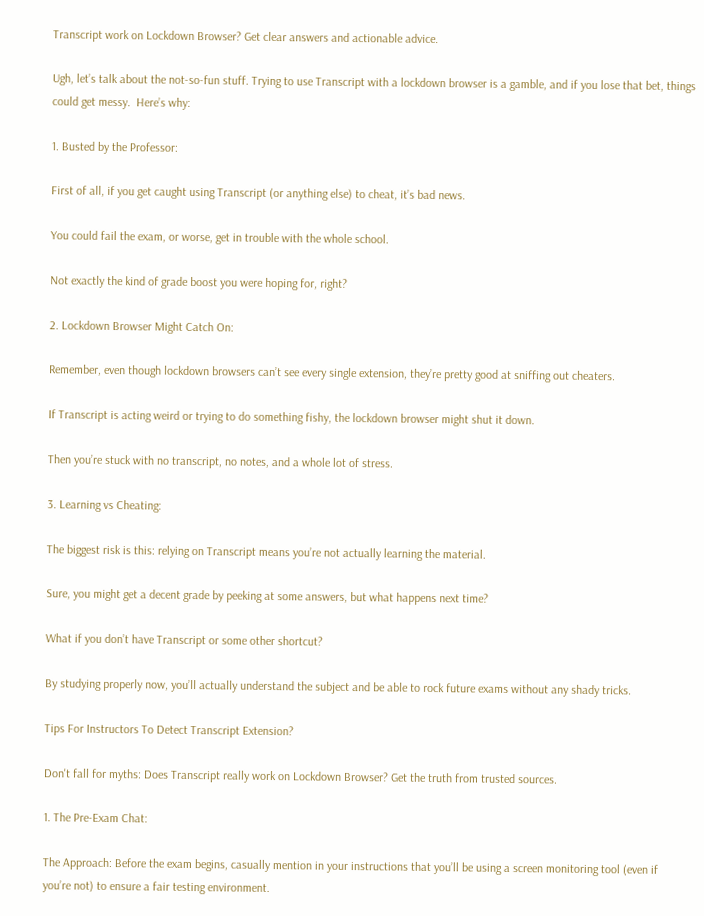Transcript work on Lockdown Browser? Get clear answers and actionable advice.

Ugh, let’s talk about the not-so-fun stuff. Trying to use Transcript with a lockdown browser is a gamble, and if you lose that bet, things could get messy.  Here’s why:

1. Busted by the Professor:

First of all, if you get caught using Transcript (or anything else) to cheat, it’s bad news.

You could fail the exam, or worse, get in trouble with the whole school.

Not exactly the kind of grade boost you were hoping for, right?

2. Lockdown Browser Might Catch On:

Remember, even though lockdown browsers can’t see every single extension, they’re pretty good at sniffing out cheaters.

If Transcript is acting weird or trying to do something fishy, the lockdown browser might shut it down.

Then you’re stuck with no transcript, no notes, and a whole lot of stress.

3. Learning vs Cheating:

The biggest risk is this: relying on Transcript means you’re not actually learning the material.

Sure, you might get a decent grade by peeking at some answers, but what happens next time?

What if you don’t have Transcript or some other shortcut?

By studying properly now, you’ll actually understand the subject and be able to rock future exams without any shady tricks.

Tips For Instructors To Detect Transcript Extension?

Don't fall for myths: Does Transcript really work on Lockdown Browser? Get the truth from trusted sources.

1. The Pre-Exam Chat:

The Approach: Before the exam begins, casually mention in your instructions that you’ll be using a screen monitoring tool (even if you’re not) to ensure a fair testing environment.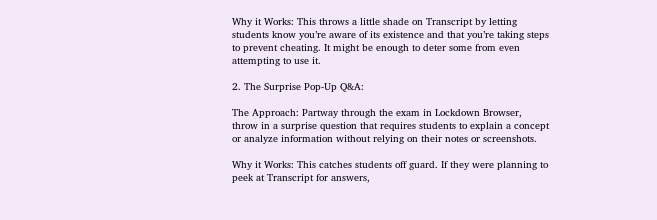Why it Works: This throws a little shade on Transcript by letting students know you’re aware of its existence and that you’re taking steps to prevent cheating. It might be enough to deter some from even attempting to use it.

2. The Surprise Pop-Up Q&A:

The Approach: Partway through the exam in Lockdown Browser, throw in a surprise question that requires students to explain a concept or analyze information without relying on their notes or screenshots.

Why it Works: This catches students off guard. If they were planning to peek at Transcript for answers,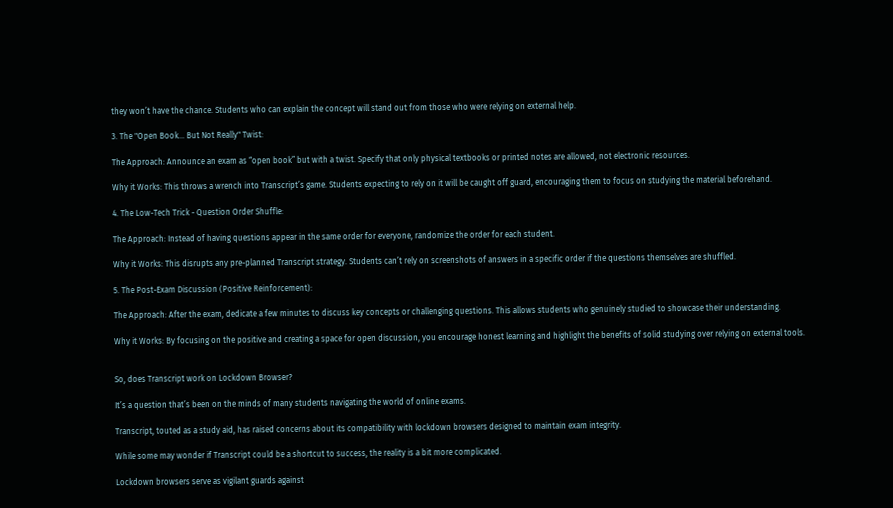they won’t have the chance. Students who can explain the concept will stand out from those who were relying on external help.

3. The "Open Book... But Not Really" Twist:

The Approach: Announce an exam as “open book” but with a twist. Specify that only physical textbooks or printed notes are allowed, not electronic resources.

Why it Works: This throws a wrench into Transcript’s game. Students expecting to rely on it will be caught off guard, encouraging them to focus on studying the material beforehand.

4. The Low-Tech Trick - Question Order Shuffle:

The Approach: Instead of having questions appear in the same order for everyone, randomize the order for each student.

Why it Works: This disrupts any pre-planned Transcript strategy. Students can’t rely on screenshots of answers in a specific order if the questions themselves are shuffled.

5. The Post-Exam Discussion (Positive Reinforcement):

The Approach: After the exam, dedicate a few minutes to discuss key concepts or challenging questions. This allows students who genuinely studied to showcase their understanding.

Why it Works: By focusing on the positive and creating a space for open discussion, you encourage honest learning and highlight the benefits of solid studying over relying on external tools.


So, does Transcript work on Lockdown Browser?

It’s a question that’s been on the minds of many students navigating the world of online exams.

Transcript, touted as a study aid, has raised concerns about its compatibility with lockdown browsers designed to maintain exam integrity.

While some may wonder if Transcript could be a shortcut to success, the reality is a bit more complicated.

Lockdown browsers serve as vigilant guards against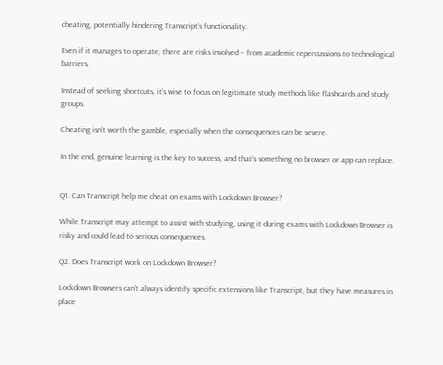cheating, potentially hindering Transcript’s functionality.

Even if it manages to operate, there are risks involved – from academic repercussions to technological barriers.

Instead of seeking shortcuts, it’s wise to focus on legitimate study methods like flashcards and study groups.

Cheating isn’t worth the gamble, especially when the consequences can be severe.

In the end, genuine learning is the key to success, and that’s something no browser or app can replace.


Q1. Can Transcript help me cheat on exams with Lockdown Browser?

While Transcript may attempt to assist with studying, using it during exams with Lockdown Browser is risky and could lead to serious consequences.

Q2. Does Transcript work on Lockdown Browser?

Lockdown Browsers can’t always identify specific extensions like Transcript, but they have measures in place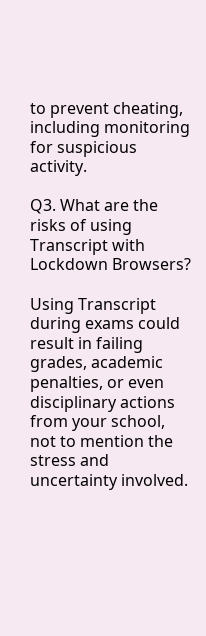to prevent cheating, including monitoring for suspicious activity.

Q3. What are the risks of using Transcript with Lockdown Browsers?

Using Transcript during exams could result in failing grades, academic penalties, or even disciplinary actions from your school, not to mention the stress and uncertainty involved.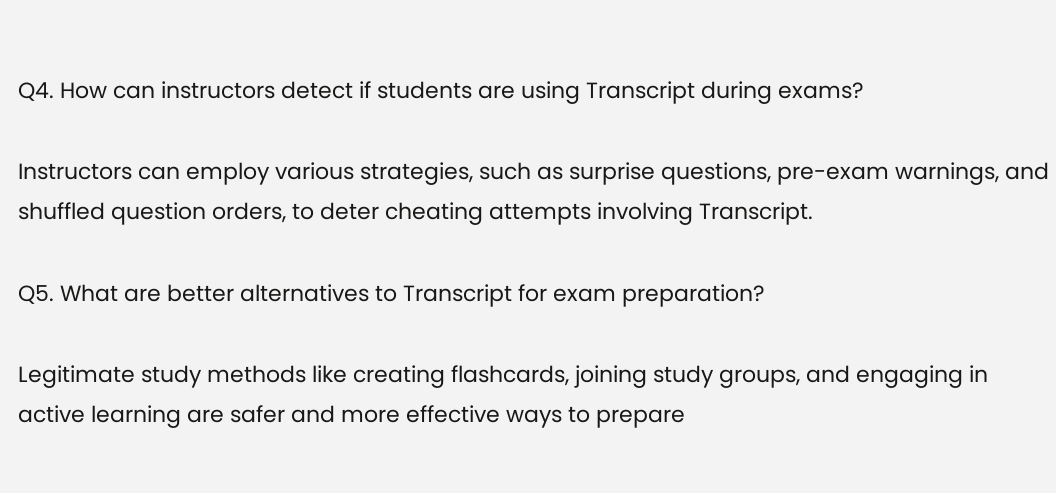Q4. How can instructors detect if students are using Transcript during exams?

Instructors can employ various strategies, such as surprise questions, pre-exam warnings, and shuffled question orders, to deter cheating attempts involving Transcript.

Q5. What are better alternatives to Transcript for exam preparation?

Legitimate study methods like creating flashcards, joining study groups, and engaging in active learning are safer and more effective ways to prepare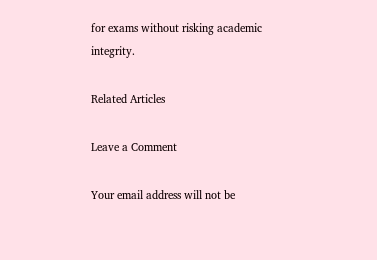for exams without risking academic integrity.

Related Articles

Leave a Comment

Your email address will not be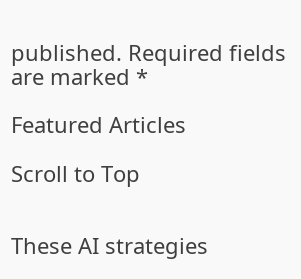published. Required fields are marked *

Featured Articles

Scroll to Top


These AI strategies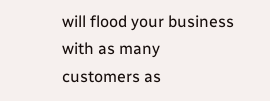will flood your business with as many customers as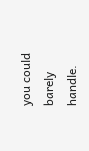you could barely handle.